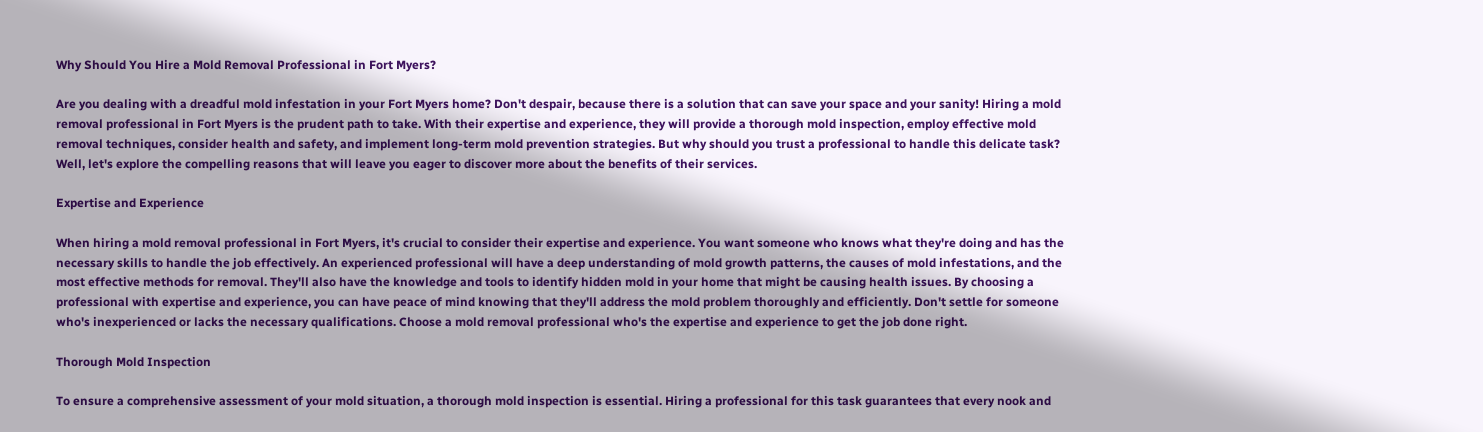Why Should You Hire a Mold Removal Professional in Fort Myers?

Are you dealing with a dreadful mold infestation in your Fort Myers home? Don't despair, because there is a solution that can save your space and your sanity! Hiring a mold removal professional in Fort Myers is the prudent path to take. With their expertise and experience, they will provide a thorough mold inspection, employ effective mold removal techniques, consider health and safety, and implement long-term mold prevention strategies. But why should you trust a professional to handle this delicate task? Well, let's explore the compelling reasons that will leave you eager to discover more about the benefits of their services.

Expertise and Experience

When hiring a mold removal professional in Fort Myers, it's crucial to consider their expertise and experience. You want someone who knows what they're doing and has the necessary skills to handle the job effectively. An experienced professional will have a deep understanding of mold growth patterns, the causes of mold infestations, and the most effective methods for removal. They'll also have the knowledge and tools to identify hidden mold in your home that might be causing health issues. By choosing a professional with expertise and experience, you can have peace of mind knowing that they'll address the mold problem thoroughly and efficiently. Don't settle for someone who's inexperienced or lacks the necessary qualifications. Choose a mold removal professional who's the expertise and experience to get the job done right.

Thorough Mold Inspection

To ensure a comprehensive assessment of your mold situation, a thorough mold inspection is essential. Hiring a professional for this task guarantees that every nook and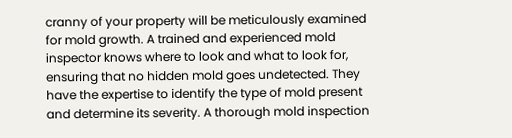cranny of your property will be meticulously examined for mold growth. A trained and experienced mold inspector knows where to look and what to look for, ensuring that no hidden mold goes undetected. They have the expertise to identify the type of mold present and determine its severity. A thorough mold inspection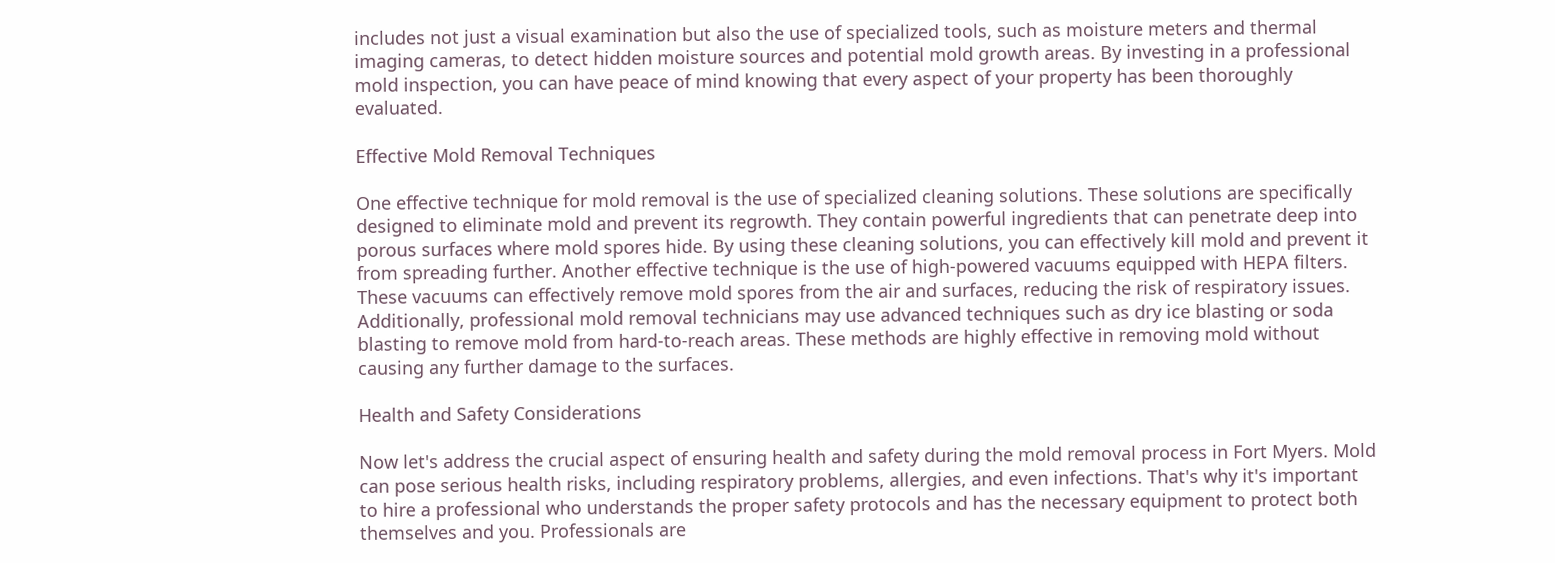includes not just a visual examination but also the use of specialized tools, such as moisture meters and thermal imaging cameras, to detect hidden moisture sources and potential mold growth areas. By investing in a professional mold inspection, you can have peace of mind knowing that every aspect of your property has been thoroughly evaluated.

Effective Mold Removal Techniques

One effective technique for mold removal is the use of specialized cleaning solutions. These solutions are specifically designed to eliminate mold and prevent its regrowth. They contain powerful ingredients that can penetrate deep into porous surfaces where mold spores hide. By using these cleaning solutions, you can effectively kill mold and prevent it from spreading further. Another effective technique is the use of high-powered vacuums equipped with HEPA filters. These vacuums can effectively remove mold spores from the air and surfaces, reducing the risk of respiratory issues. Additionally, professional mold removal technicians may use advanced techniques such as dry ice blasting or soda blasting to remove mold from hard-to-reach areas. These methods are highly effective in removing mold without causing any further damage to the surfaces.

Health and Safety Considerations

Now let's address the crucial aspect of ensuring health and safety during the mold removal process in Fort Myers. Mold can pose serious health risks, including respiratory problems, allergies, and even infections. That's why it's important to hire a professional who understands the proper safety protocols and has the necessary equipment to protect both themselves and you. Professionals are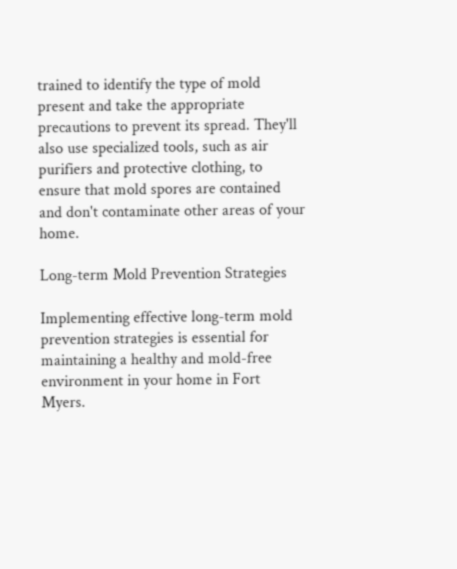trained to identify the type of mold present and take the appropriate precautions to prevent its spread. They'll also use specialized tools, such as air purifiers and protective clothing, to ensure that mold spores are contained and don't contaminate other areas of your home.

Long-term Mold Prevention Strategies

Implementing effective long-term mold prevention strategies is essential for maintaining a healthy and mold-free environment in your home in Fort Myers.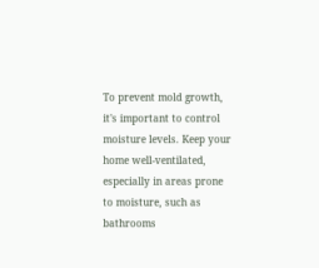To prevent mold growth, it's important to control moisture levels. Keep your home well-ventilated, especially in areas prone to moisture, such as bathrooms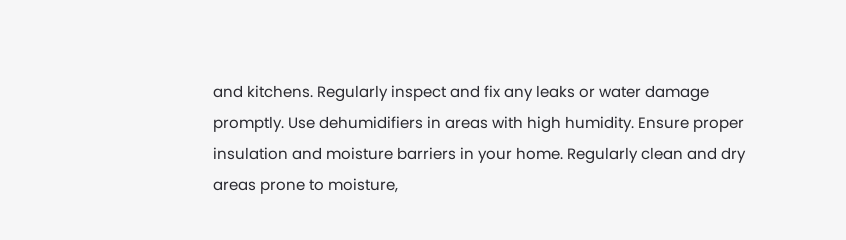and kitchens. Regularly inspect and fix any leaks or water damage promptly. Use dehumidifiers in areas with high humidity. Ensure proper insulation and moisture barriers in your home. Regularly clean and dry areas prone to moisture,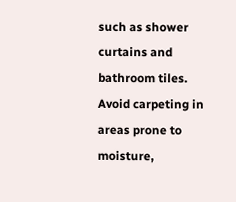such as shower curtains and bathroom tiles. Avoid carpeting in areas prone to moisture,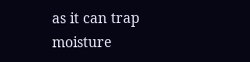as it can trap moisture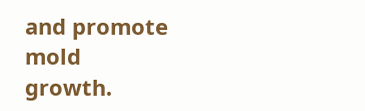and promote mold growth.